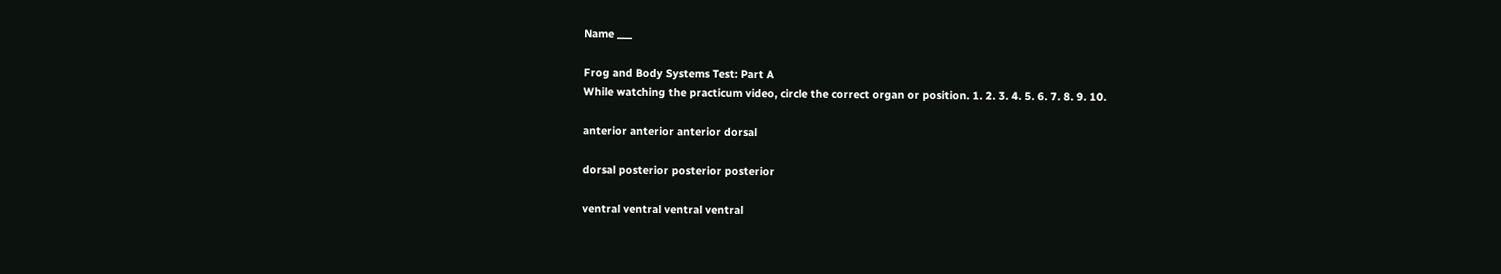Name ___

Frog and Body Systems Test: Part A
While watching the practicum video, circle the correct organ or position. 1. 2. 3. 4. 5. 6. 7. 8. 9. 10.

anterior anterior anterior dorsal

dorsal posterior posterior posterior

ventral ventral ventral ventral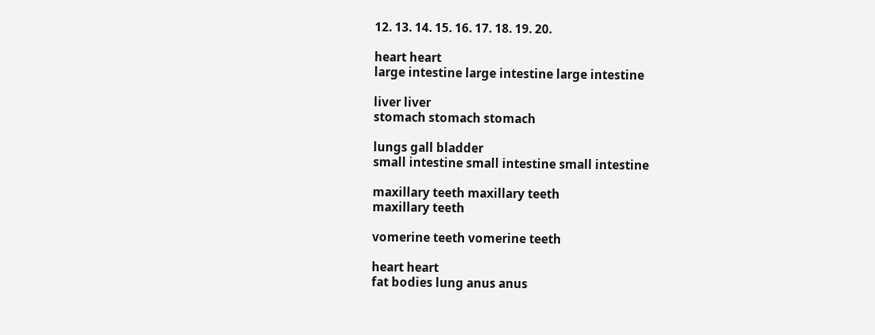12. 13. 14. 15. 16. 17. 18. 19. 20.

heart heart
large intestine large intestine large intestine

liver liver
stomach stomach stomach

lungs gall bladder
small intestine small intestine small intestine

maxillary teeth maxillary teeth
maxillary teeth

vomerine teeth vomerine teeth

heart heart
fat bodies lung anus anus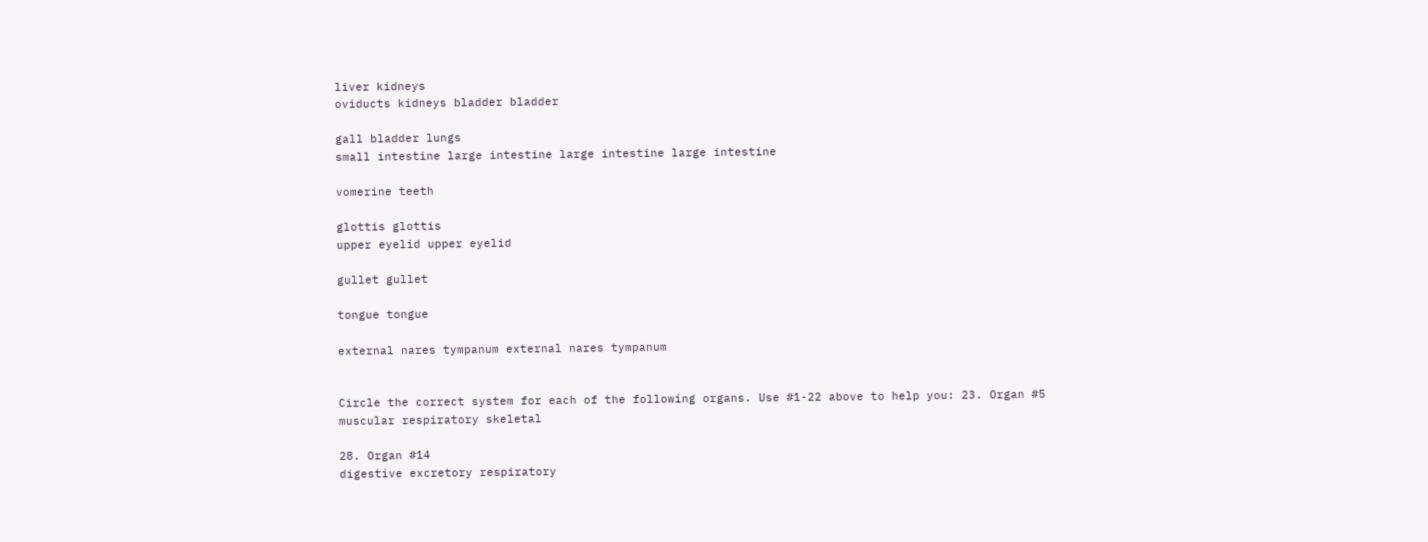liver kidneys
oviducts kidneys bladder bladder

gall bladder lungs
small intestine large intestine large intestine large intestine

vomerine teeth

glottis glottis
upper eyelid upper eyelid

gullet gullet

tongue tongue

external nares tympanum external nares tympanum


Circle the correct system for each of the following organs. Use #1-22 above to help you: 23. Organ #5
muscular respiratory skeletal

28. Organ #14
digestive excretory respiratory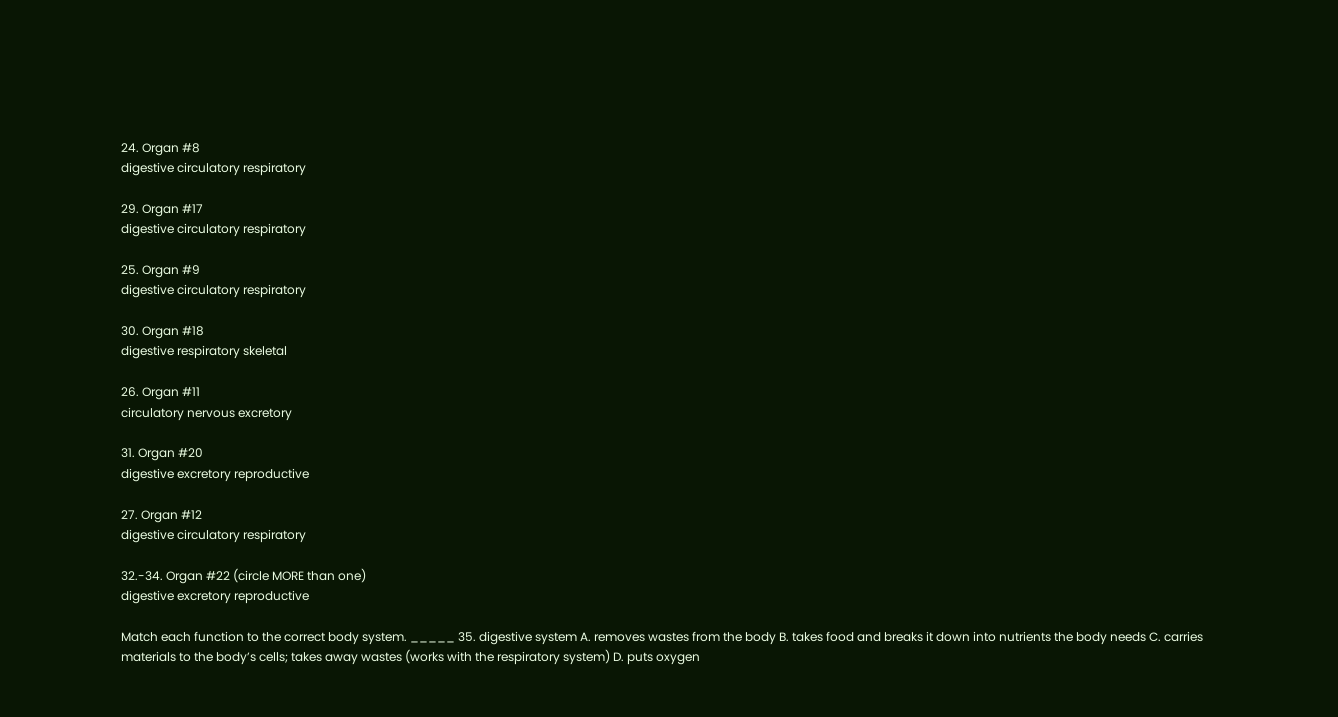24. Organ #8
digestive circulatory respiratory

29. Organ #17
digestive circulatory respiratory

25. Organ #9
digestive circulatory respiratory

30. Organ #18
digestive respiratory skeletal

26. Organ #11
circulatory nervous excretory

31. Organ #20
digestive excretory reproductive

27. Organ #12
digestive circulatory respiratory

32.-34. Organ #22 (circle MORE than one)
digestive excretory reproductive

Match each function to the correct body system. _____ 35. digestive system A. removes wastes from the body B. takes food and breaks it down into nutrients the body needs C. carries materials to the body’s cells; takes away wastes (works with the respiratory system) D. puts oxygen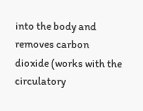into the body and removes carbon dioxide (works with the circulatory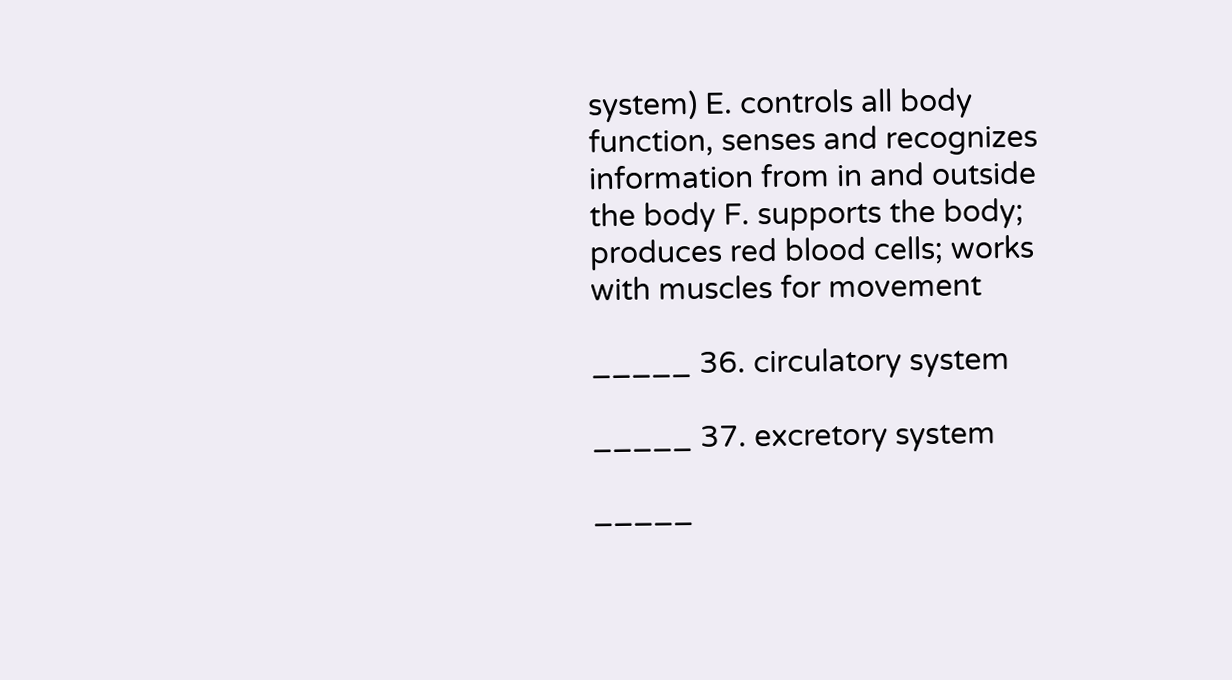system) E. controls all body function, senses and recognizes information from in and outside the body F. supports the body; produces red blood cells; works with muscles for movement

_____ 36. circulatory system

_____ 37. excretory system

_____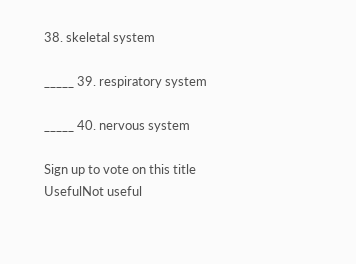38. skeletal system

_____ 39. respiratory system

_____ 40. nervous system

Sign up to vote on this title
UsefulNot useful